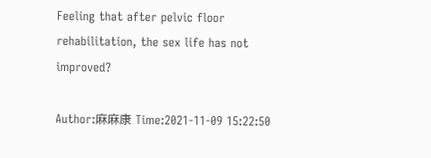Feeling that after pelvic floor rehabilitation, the sex life has not improved?

Author:麻麻康 Time:2021-11-09 15:22:50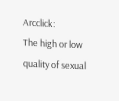Arcclick:
The high or low quality of sexual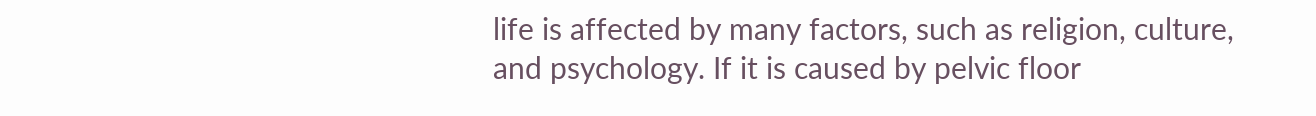life is affected by many factors, such as religion, culture, and psychology. If it is caused by pelvic floor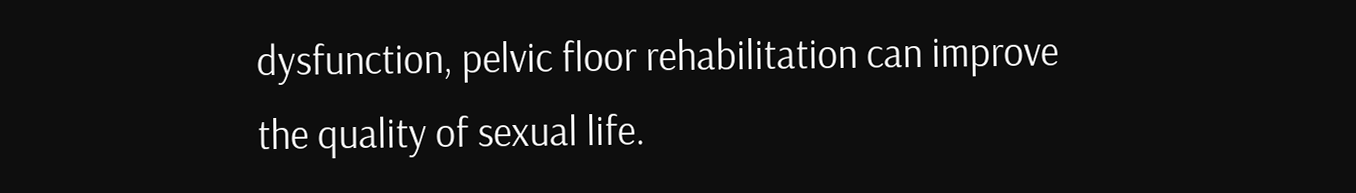dysfunction, pelvic floor rehabilitation can improve the quality of sexual life.